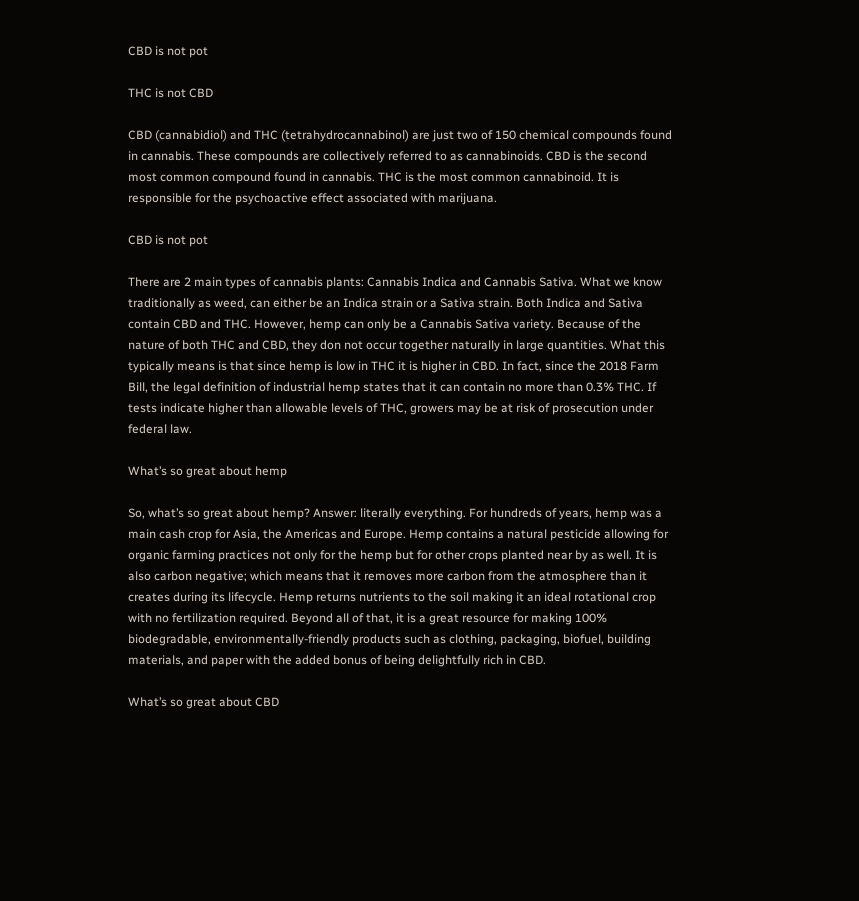CBD is not pot

THC is not CBD

CBD (cannabidiol) and THC (tetrahydrocannabinol) are just two of 150 chemical compounds found in cannabis. These compounds are collectively referred to as cannabinoids. CBD is the second most common compound found in cannabis. THC is the most common cannabinoid. It is responsible for the psychoactive effect associated with marijuana.

CBD is not pot

There are 2 main types of cannabis plants: Cannabis Indica and Cannabis Sativa. What we know traditionally as weed, can either be an Indica strain or a Sativa strain. Both Indica and Sativa contain CBD and THC. However, hemp can only be a Cannabis Sativa variety. Because of the nature of both THC and CBD, they don not occur together naturally in large quantities. What this typically means is that since hemp is low in THC it is higher in CBD. In fact, since the 2018 Farm Bill, the legal definition of industrial hemp states that it can contain no more than 0.3% THC. If tests indicate higher than allowable levels of THC, growers may be at risk of prosecution under federal law.

What’s so great about hemp

So, what’s so great about hemp? Answer: literally everything. For hundreds of years, hemp was a main cash crop for Asia, the Americas and Europe. Hemp contains a natural pesticide allowing for organic farming practices not only for the hemp but for other crops planted near by as well. It is also carbon negative; which means that it removes more carbon from the atmosphere than it creates during its lifecycle. Hemp returns nutrients to the soil making it an ideal rotational crop with no fertilization required. Beyond all of that, it is a great resource for making 100% biodegradable, environmentally-friendly products such as clothing, packaging, biofuel, building materials, and paper with the added bonus of being delightfully rich in CBD.

What’s so great about CBD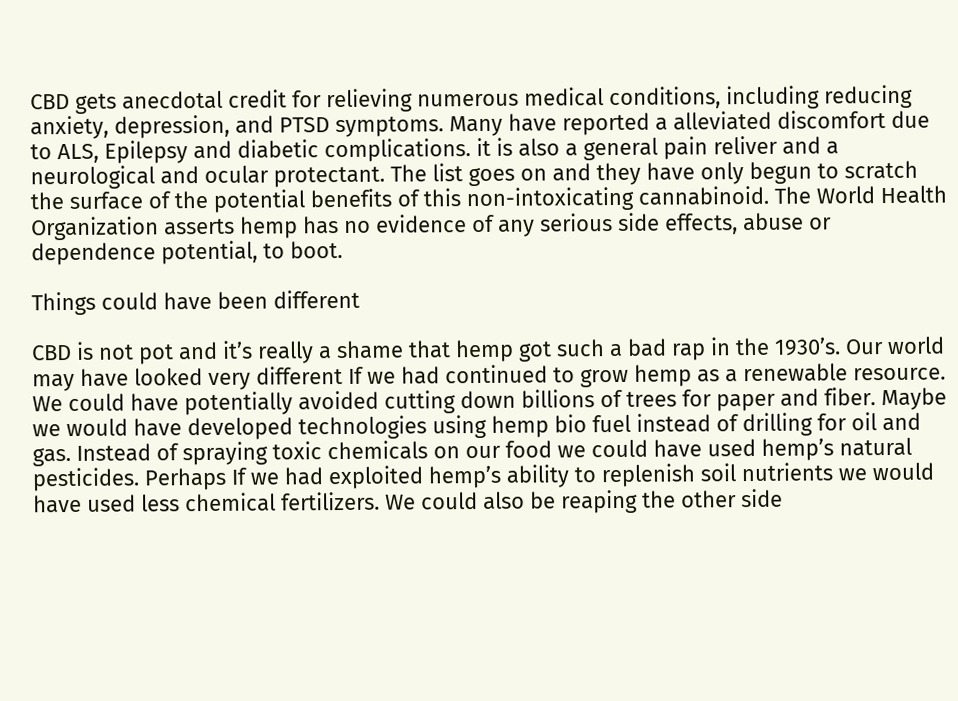CBD gets anecdotal credit for relieving numerous medical conditions, including reducing anxiety, depression, and PTSD symptoms. Many have reported a alleviated discomfort due to ALS, Epilepsy and diabetic complications. it is also a general pain reliver and a neurological and ocular protectant. The list goes on and they have only begun to scratch the surface of the potential benefits of this non-intoxicating cannabinoid. The World Health Organization asserts hemp has no evidence of any serious side effects, abuse or dependence potential, to boot.

Things could have been different

CBD is not pot and it’s really a shame that hemp got such a bad rap in the 1930’s. Our world may have looked very different If we had continued to grow hemp as a renewable resource. We could have potentially avoided cutting down billions of trees for paper and fiber. Maybe we would have developed technologies using hemp bio fuel instead of drilling for oil and gas. Instead of spraying toxic chemicals on our food we could have used hemp’s natural pesticides. Perhaps If we had exploited hemp’s ability to replenish soil nutrients we would have used less chemical fertilizers. We could also be reaping the other side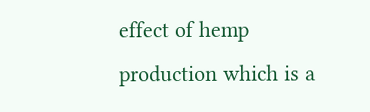effect of hemp production which is a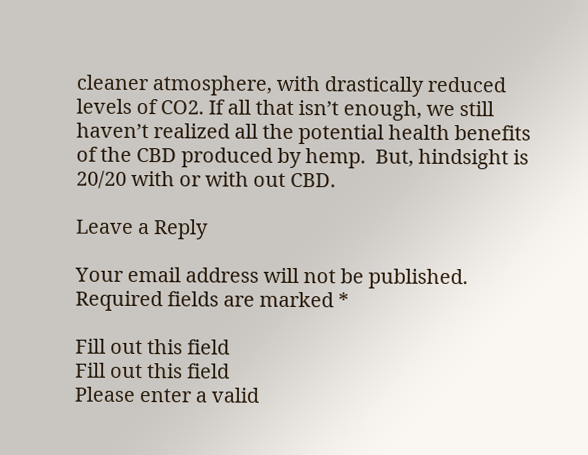cleaner atmosphere, with drastically reduced levels of CO2. If all that isn’t enough, we still haven’t realized all the potential health benefits of the CBD produced by hemp.  But, hindsight is 20/20 with or with out CBD.

Leave a Reply

Your email address will not be published. Required fields are marked *

Fill out this field
Fill out this field
Please enter a valid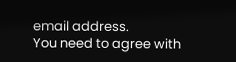email address.
You need to agree with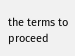the terms to proceed